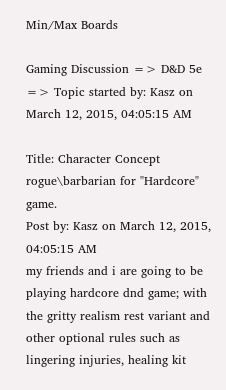Min/Max Boards

Gaming Discussion => D&D 5e => Topic started by: Kasz on March 12, 2015, 04:05:15 AM

Title: Character Concept rogue\barbarian for "Hardcore" game.
Post by: Kasz on March 12, 2015, 04:05:15 AM
my friends and i are going to be playing hardcore dnd game; with the gritty realism rest variant and other optional rules such as lingering injuries, healing kit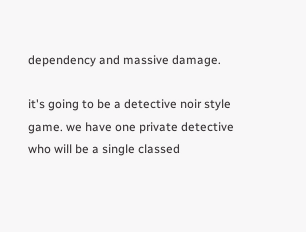dependency and massive damage.

it's going to be a detective noir style game. we have one private detective who will be a single classed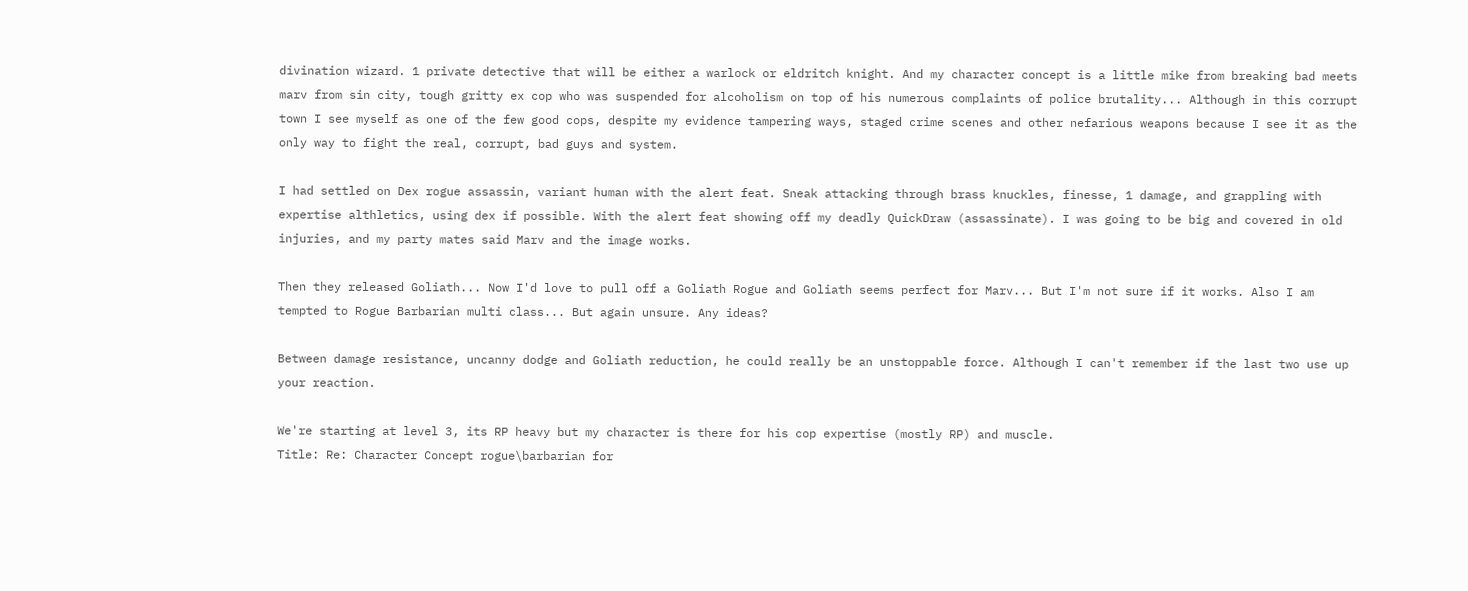divination wizard. 1 private detective that will be either a warlock or eldritch knight. And my character concept is a little mike from breaking bad meets marv from sin city, tough gritty ex cop who was suspended for alcoholism on top of his numerous complaints of police brutality... Although in this corrupt town I see myself as one of the few good cops, despite my evidence tampering ways, staged crime scenes and other nefarious weapons because I see it as the only way to fight the real, corrupt, bad guys and system.

I had settled on Dex rogue assassin, variant human with the alert feat. Sneak attacking through brass knuckles, finesse, 1 damage, and grappling with expertise althletics, using dex if possible. With the alert feat showing off my deadly QuickDraw (assassinate). I was going to be big and covered in old injuries, and my party mates said Marv and the image works.

Then they released Goliath... Now I'd love to pull off a Goliath Rogue and Goliath seems perfect for Marv... But I'm not sure if it works. Also I am tempted to Rogue Barbarian multi class... But again unsure. Any ideas?

Between damage resistance, uncanny dodge and Goliath reduction, he could really be an unstoppable force. Although I can't remember if the last two use up your reaction.

We're starting at level 3, its RP heavy but my character is there for his cop expertise (mostly RP) and muscle.
Title: Re: Character Concept rogue\barbarian for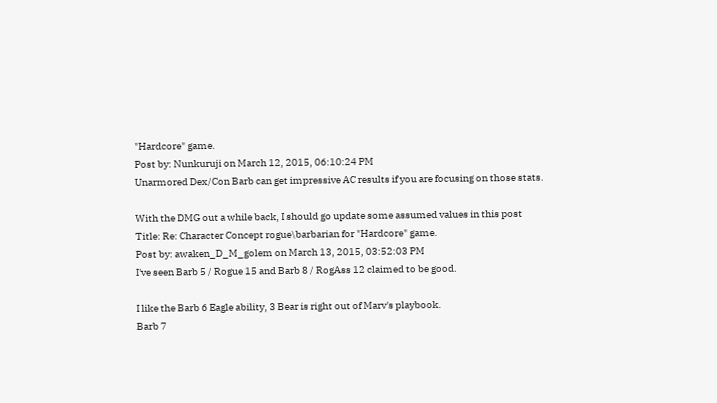"Hardcore" game.
Post by: Nunkuruji on March 12, 2015, 06:10:24 PM
Unarmored Dex/Con Barb can get impressive AC results if you are focusing on those stats.

With the DMG out a while back, I should go update some assumed values in this post
Title: Re: Character Concept rogue\barbarian for "Hardcore" game.
Post by: awaken_D_M_golem on March 13, 2015, 03:52:03 PM
I've seen Barb 5 / Rogue 15 and Barb 8 / RogAss 12 claimed to be good.

I like the Barb 6 Eagle ability, 3 Bear is right out of Marv's playbook.
Barb 7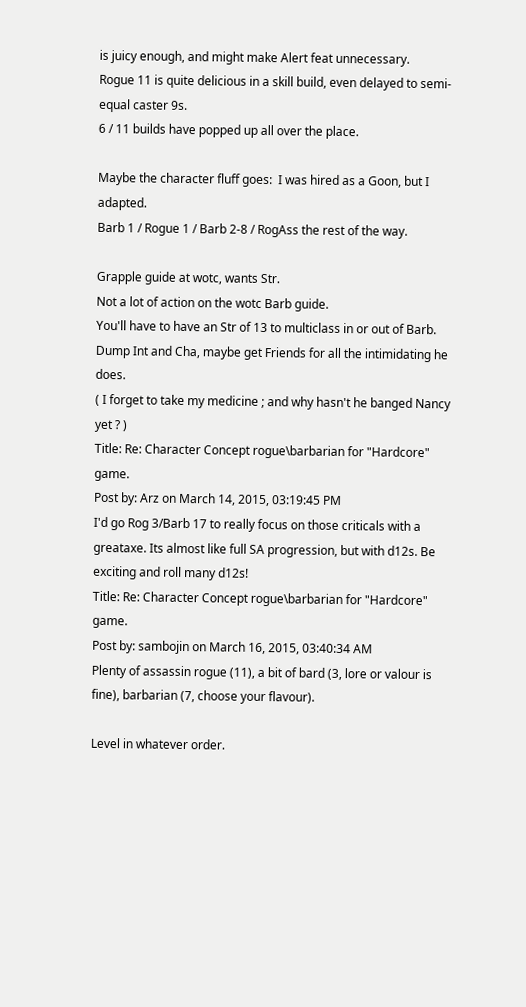is juicy enough, and might make Alert feat unnecessary.
Rogue 11 is quite delicious in a skill build, even delayed to semi-equal caster 9s.
6 / 11 builds have popped up all over the place.

Maybe the character fluff goes:  I was hired as a Goon, but I adapted.
Barb 1 / Rogue 1 / Barb 2-8 / RogAss the rest of the way.

Grapple guide at wotc, wants Str.
Not a lot of action on the wotc Barb guide.
You'll have to have an Str of 13 to multiclass in or out of Barb.
Dump Int and Cha, maybe get Friends for all the intimidating he does.
( I forget to take my medicine ; and why hasn't he banged Nancy yet ? )
Title: Re: Character Concept rogue\barbarian for "Hardcore" game.
Post by: Arz on March 14, 2015, 03:19:45 PM
I'd go Rog 3/Barb 17 to really focus on those criticals with a greataxe. Its almost like full SA progression, but with d12s. Be exciting and roll many d12s!
Title: Re: Character Concept rogue\barbarian for "Hardcore" game.
Post by: sambojin on March 16, 2015, 03:40:34 AM
Plenty of assassin rogue (11), a bit of bard (3, lore or valour is fine), barbarian (7, choose your flavour).

Level in whatever order.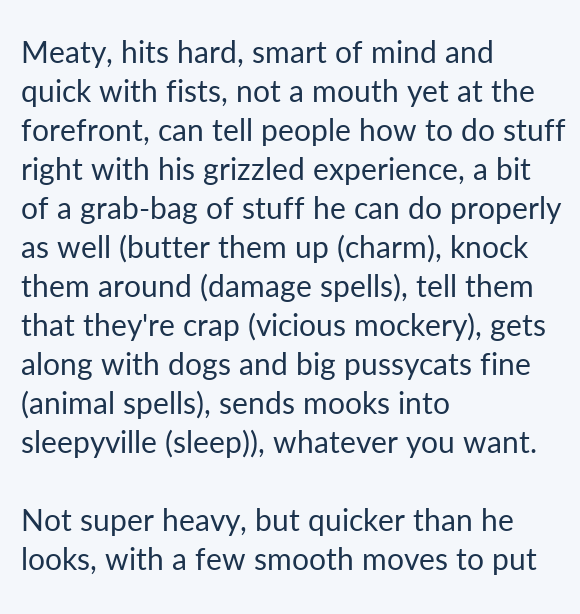Meaty, hits hard, smart of mind and quick with fists, not a mouth yet at the forefront, can tell people how to do stuff right with his grizzled experience, a bit of a grab-bag of stuff he can do properly as well (butter them up (charm), knock them around (damage spells), tell them that they're crap (vicious mockery), gets along with dogs and big pussycats fine (animal spells), sends mooks into sleepyville (sleep)), whatever you want.

Not super heavy, but quicker than he looks, with a few smooth moves to put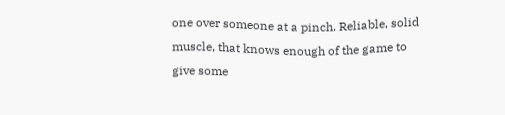one over someone at a pinch. Reliable, solid muscle, that knows enough of the game to give some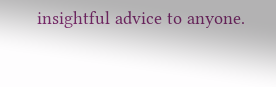insightful advice to anyone.